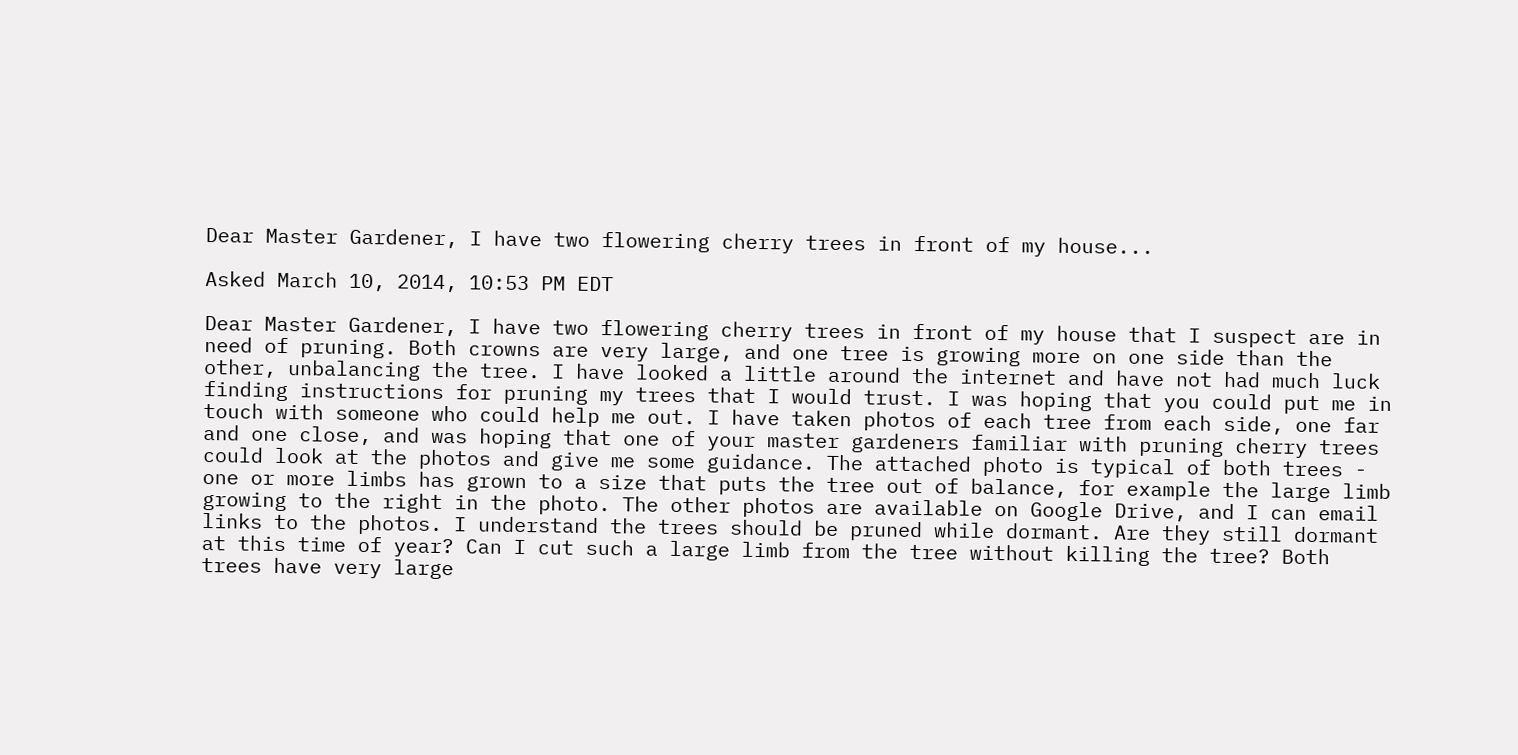Dear Master Gardener, I have two flowering cherry trees in front of my house...

Asked March 10, 2014, 10:53 PM EDT

Dear Master Gardener, I have two flowering cherry trees in front of my house that I suspect are in need of pruning. Both crowns are very large, and one tree is growing more on one side than the other, unbalancing the tree. I have looked a little around the internet and have not had much luck finding instructions for pruning my trees that I would trust. I was hoping that you could put me in touch with someone who could help me out. I have taken photos of each tree from each side, one far and one close, and was hoping that one of your master gardeners familiar with pruning cherry trees could look at the photos and give me some guidance. The attached photo is typical of both trees - one or more limbs has grown to a size that puts the tree out of balance, for example the large limb growing to the right in the photo. The other photos are available on Google Drive, and I can email links to the photos. I understand the trees should be pruned while dormant. Are they still dormant at this time of year? Can I cut such a large limb from the tree without killing the tree? Both trees have very large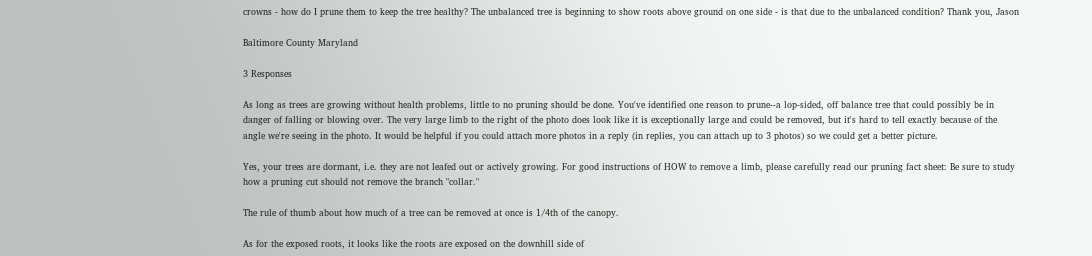crowns - how do I prune them to keep the tree healthy? The unbalanced tree is beginning to show roots above ground on one side - is that due to the unbalanced condition? Thank you, Jason

Baltimore County Maryland

3 Responses

As long as trees are growing without health problems, little to no pruning should be done. You've identified one reason to prune--a lop-sided, off balance tree that could possibly be in danger of falling or blowing over. The very large limb to the right of the photo does look like it is exceptionally large and could be removed, but it's hard to tell exactly because of the angle we're seeing in the photo. It would be helpful if you could attach more photos in a reply (in replies, you can attach up to 3 photos) so we could get a better picture.

Yes, your trees are dormant, i.e. they are not leafed out or actively growing. For good instructions of HOW to remove a limb, please carefully read our pruning fact sheet: Be sure to study how a pruning cut should not remove the branch "collar."

The rule of thumb about how much of a tree can be removed at once is 1/4th of the canopy.

As for the exposed roots, it looks like the roots are exposed on the downhill side of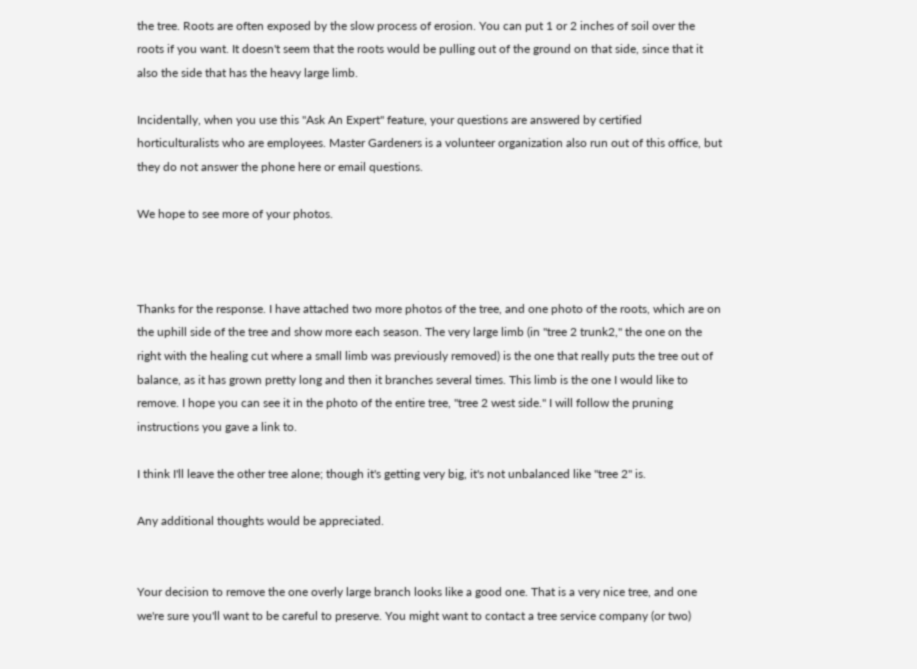the tree. Roots are often exposed by the slow process of erosion. You can put 1 or 2 inches of soil over the roots if you want. It doesn't seem that the roots would be pulling out of the ground on that side, since that it also the side that has the heavy large limb.

Incidentally, when you use this "Ask An Expert" feature, your questions are answered by certified horticulturalists who are employees. Master Gardeners is a volunteer organization also run out of this office, but they do not answer the phone here or email questions.

We hope to see more of your photos.



Thanks for the response. I have attached two more photos of the tree, and one photo of the roots, which are on the uphill side of the tree and show more each season. The very large limb (in "tree 2 trunk2," the one on the right with the healing cut where a small limb was previously removed) is the one that really puts the tree out of balance, as it has grown pretty long and then it branches several times. This limb is the one I would like to remove. I hope you can see it in the photo of the entire tree, "tree 2 west side." I will follow the pruning instructions you gave a link to.

I think I'll leave the other tree alone; though it's getting very big, it's not unbalanced like "tree 2" is.

Any additional thoughts would be appreciated.


Your decision to remove the one overly large branch looks like a good one. That is a very nice tree, and one we're sure you'll want to be careful to preserve. You might want to contact a tree service company (or two)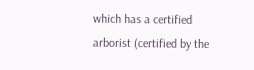which has a certified arborist (certified by the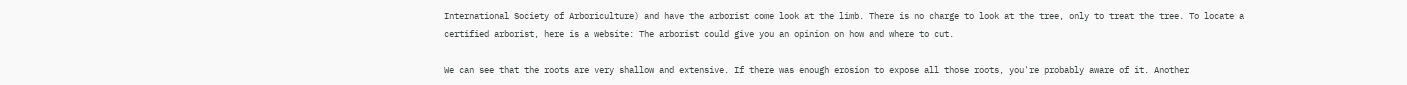International Society of Arboriculture) and have the arborist come look at the limb. There is no charge to look at the tree, only to treat the tree. To locate a certified arborist, here is a website: The arborist could give you an opinion on how and where to cut.

We can see that the roots are very shallow and extensive. If there was enough erosion to expose all those roots, you're probably aware of it. Another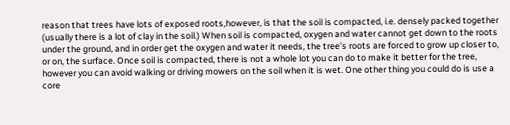reason that trees have lots of exposed roots,however, is that the soil is compacted, i.e. densely packed together (usually there is a lot of clay in the soil.) When soil is compacted, oxygen and water cannot get down to the roots under the ground, and in order get the oxygen and water it needs, the tree's roots are forced to grow up closer to, or on, the surface. Once soil is compacted, there is not a whole lot you can do to make it better for the tree, however you can avoid walking or driving mowers on the soil when it is wet. One other thing you could do is use a core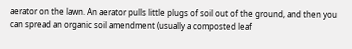aerator on the lawn. An aerator pulls little plugs of soil out of the ground, and then you can spread an organic soil amendment (usually a composted leaf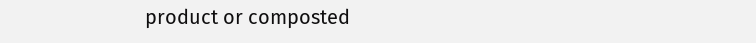product or composted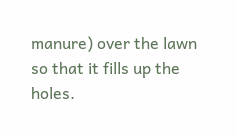manure) over the lawn so that it fills up the holes.